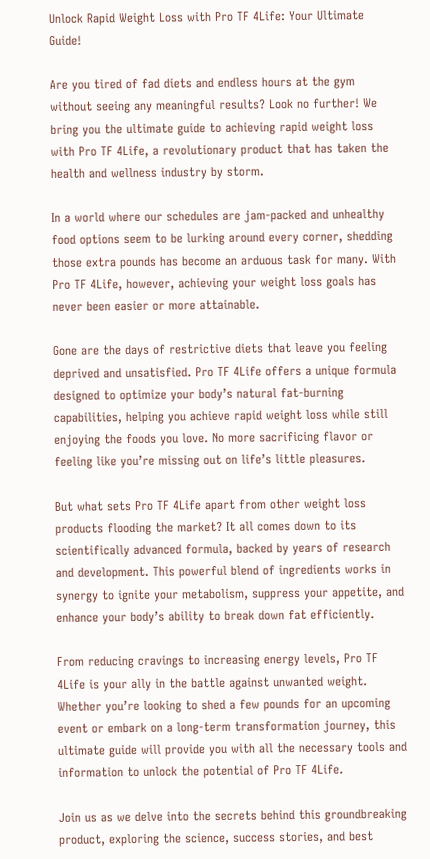Unlock Rapid Weight Loss with Pro TF 4Life: Your Ultimate Guide!

Are you tired of fad diets and endless hours at the gym without seeing any meaningful results? Look no further! We bring you the ultimate guide to achieving rapid weight loss with Pro TF 4Life, a revolutionary product that has taken the health and wellness industry by storm.

In a world where our schedules are jam-packed and unhealthy food options seem to be lurking around every corner, shedding those extra pounds has become an arduous task for many. With Pro TF 4Life, however, achieving your weight loss goals has never been easier or more attainable.

Gone are the days of restrictive diets that leave you feeling deprived and unsatisfied. Pro TF 4Life offers a unique formula designed to optimize your body’s natural fat-burning capabilities, helping you achieve rapid weight loss while still enjoying the foods you love. No more sacrificing flavor or feeling like you’re missing out on life’s little pleasures.

But what sets Pro TF 4Life apart from other weight loss products flooding the market? It all comes down to its scientifically advanced formula, backed by years of research and development. This powerful blend of ingredients works in synergy to ignite your metabolism, suppress your appetite, and enhance your body’s ability to break down fat efficiently.

From reducing cravings to increasing energy levels, Pro TF 4Life is your ally in the battle against unwanted weight. Whether you’re looking to shed a few pounds for an upcoming event or embark on a long-term transformation journey, this ultimate guide will provide you with all the necessary tools and information to unlock the potential of Pro TF 4Life.

Join us as we delve into the secrets behind this groundbreaking product, exploring the science, success stories, and best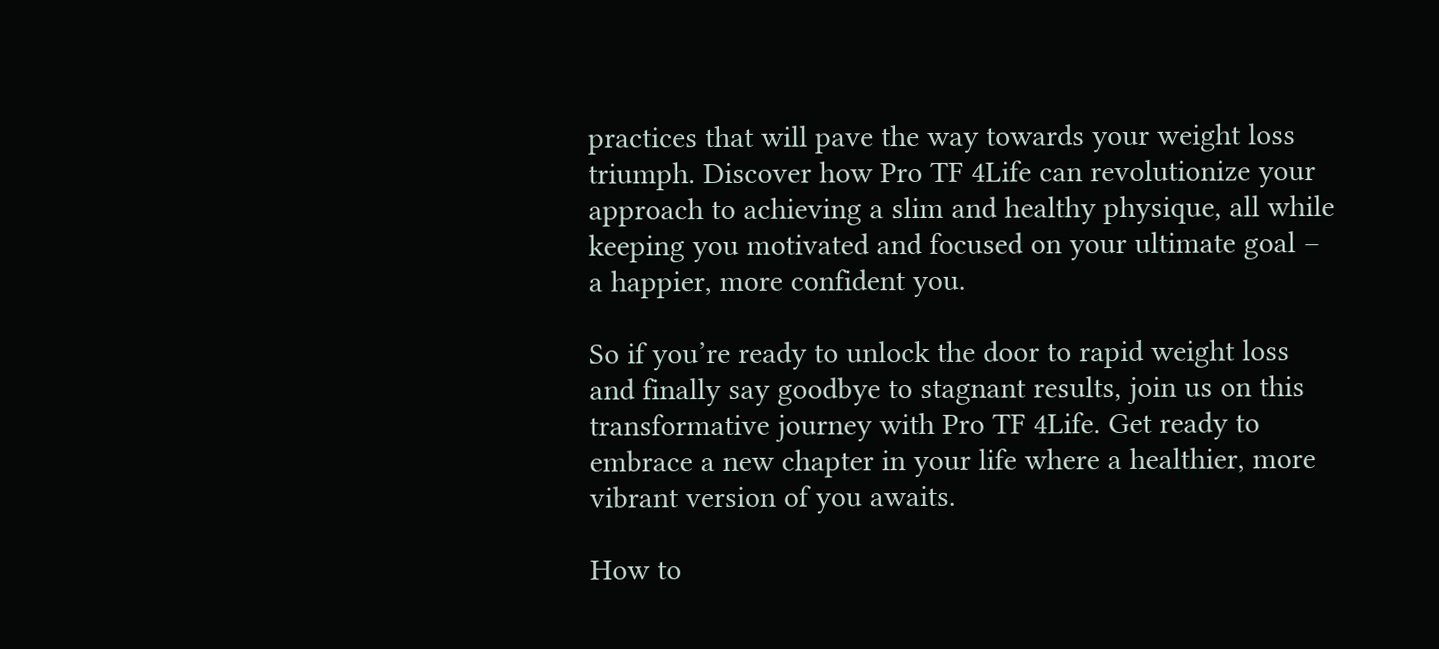practices that will pave the way towards your weight loss triumph. Discover how Pro TF 4Life can revolutionize your approach to achieving a slim and healthy physique, all while keeping you motivated and focused on your ultimate goal – a happier, more confident you.

So if you’re ready to unlock the door to rapid weight loss and finally say goodbye to stagnant results, join us on this transformative journey with Pro TF 4Life. Get ready to embrace a new chapter in your life where a healthier, more vibrant version of you awaits.

How to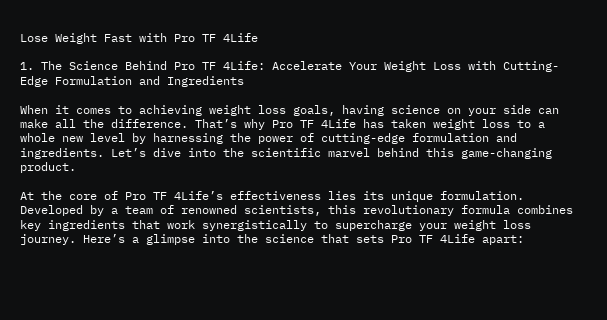Lose Weight Fast with Pro TF 4Life

1. The Science Behind Pro TF 4Life: Accelerate Your Weight Loss with Cutting-Edge Formulation and Ingredients

When it comes to achieving weight loss goals, having science on your side can make all the difference. That’s why Pro TF 4Life has taken weight loss to a whole new level by harnessing the power of cutting-edge formulation and ingredients. Let’s dive into the scientific marvel behind this game-changing product.

At the core of Pro TF 4Life’s effectiveness lies its unique formulation. Developed by a team of renowned scientists, this revolutionary formula combines key ingredients that work synergistically to supercharge your weight loss journey. Here’s a glimpse into the science that sets Pro TF 4Life apart: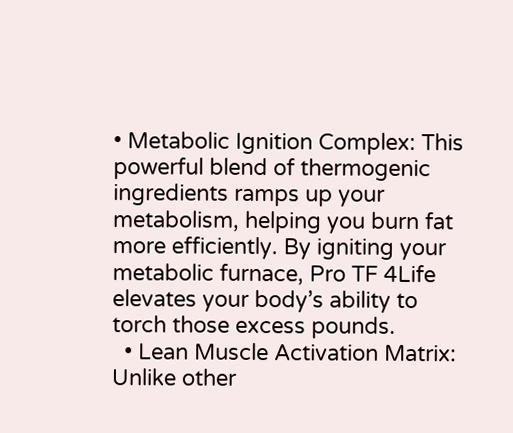• Metabolic Ignition Complex: This powerful blend of thermogenic ingredients ramps up your metabolism, helping you burn fat more efficiently. By igniting your metabolic furnace, Pro TF 4Life elevates your body’s ability to torch those excess pounds.
  • Lean Muscle Activation Matrix: Unlike other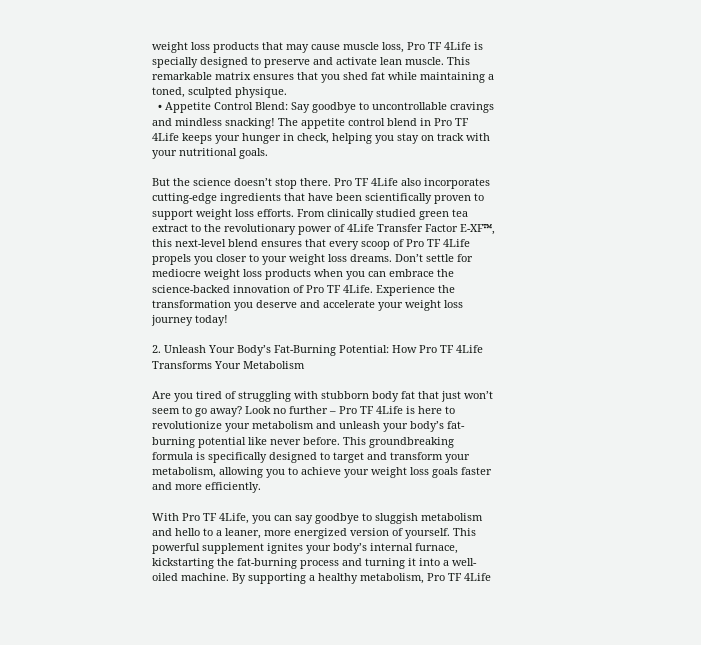weight loss products that may cause muscle loss, Pro TF 4Life is specially designed to preserve and activate lean muscle. This remarkable matrix ensures that you shed fat while maintaining a toned, sculpted physique.
  • Appetite Control Blend: Say goodbye to uncontrollable cravings and mindless snacking! The appetite control blend in Pro TF 4Life keeps your hunger in check, helping you stay on track with your nutritional goals.

But the science doesn’t stop there. Pro TF 4Life also incorporates cutting-edge ingredients that have been scientifically proven to support weight loss efforts. From clinically studied green tea extract to the revolutionary power of 4Life Transfer Factor E-XF™, this next-level blend ensures that every scoop of Pro TF 4Life propels you closer to your weight loss dreams. Don’t settle for mediocre weight loss products when you can embrace the science-backed innovation of Pro TF 4Life. Experience the transformation you deserve and accelerate your weight loss journey today!

2. Unleash Your Body’s Fat-Burning Potential: How Pro TF 4Life Transforms Your Metabolism

Are you tired of struggling with stubborn body fat that just won’t seem to go away? Look no further – Pro TF 4Life is here to revolutionize your metabolism and unleash your body’s fat-burning potential like never before. This groundbreaking formula is specifically designed to target and transform your metabolism, allowing you to achieve your weight loss goals faster and more efficiently.

With Pro TF 4Life, you can say goodbye to sluggish metabolism and hello to a leaner, more energized version of yourself. This powerful supplement ignites your body’s internal furnace, kickstarting the fat-burning process and turning it into a well-oiled machine. By supporting a healthy metabolism, Pro TF 4Life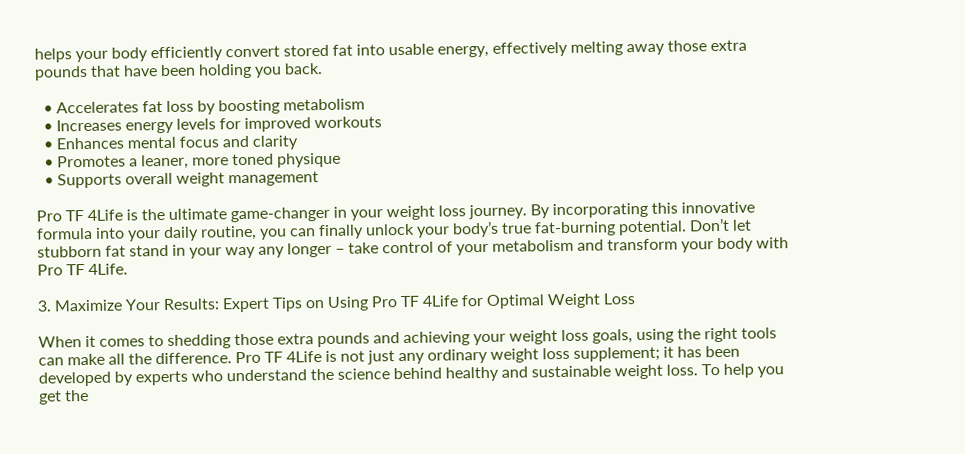helps your body efficiently convert stored fat into usable energy, effectively melting away those extra pounds that have been holding you back.

  • Accelerates fat loss by boosting metabolism
  • Increases energy levels for improved workouts
  • Enhances mental focus and clarity
  • Promotes a leaner, more toned physique
  • Supports overall weight management

Pro TF 4Life is the ultimate game-changer in your weight loss journey. By incorporating this innovative formula into your daily routine, you can finally unlock your body’s true fat-burning potential. Don’t let stubborn fat stand in your way any longer – take control of your metabolism and transform your body with Pro TF 4Life.

3. Maximize Your Results: Expert Tips on Using Pro TF 4Life for Optimal Weight Loss

When it comes to shedding those extra pounds and achieving your weight loss goals, using the right tools can make all the difference. Pro TF 4Life is not just any ordinary weight loss supplement; it has been developed by experts who understand the science behind healthy and sustainable weight loss. To help you get the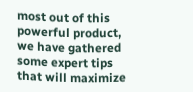most out of this powerful product, we have gathered some expert tips that will maximize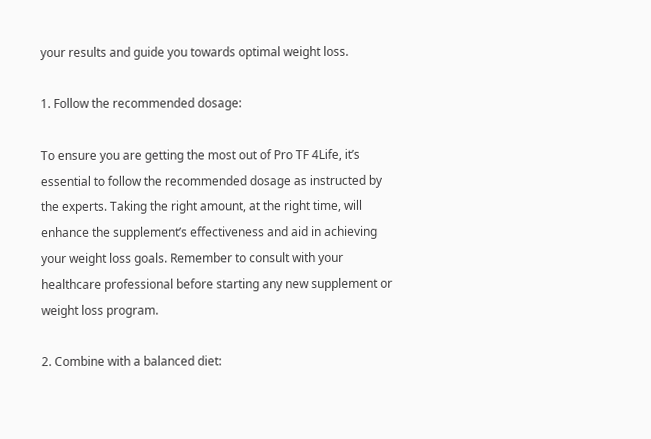your results and guide you towards optimal weight loss.

1. Follow the recommended dosage:

To ensure you are getting the most out of Pro TF 4Life, it’s essential to follow the recommended dosage as instructed by the experts. Taking the right amount, at the right time, will enhance the supplement’s effectiveness and aid in achieving your weight loss goals. Remember to consult with your healthcare professional before starting any new supplement or weight loss program.

2. Combine with a balanced diet: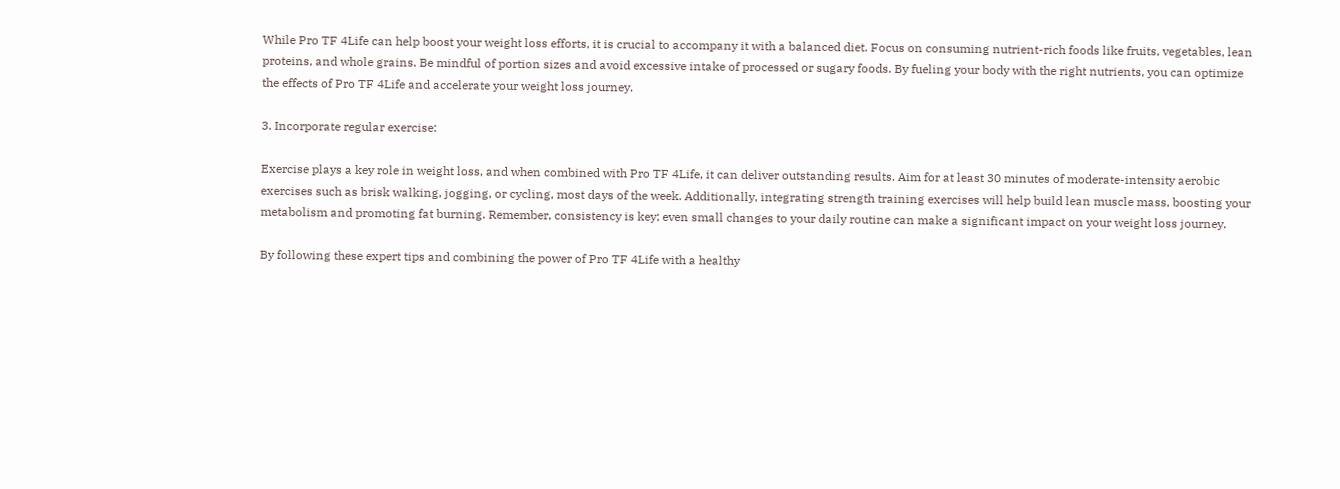While Pro TF 4Life can help boost your weight loss efforts, it is crucial to accompany it with a balanced diet. Focus on consuming nutrient-rich foods like fruits, vegetables, lean proteins, and whole grains. Be mindful of portion sizes and avoid excessive intake of processed or sugary foods. By fueling your body with the right nutrients, you can optimize the effects of Pro TF 4Life and accelerate your weight loss journey.

3. Incorporate regular exercise:

Exercise plays a key role in weight loss, and when combined with Pro TF 4Life, it can deliver outstanding results. Aim for at least 30 minutes of moderate-intensity aerobic exercises such as brisk walking, jogging, or cycling, most days of the week. Additionally, integrating strength training exercises will help build lean muscle mass, boosting your metabolism and promoting fat burning. Remember, consistency is key; even small changes to your daily routine can make a significant impact on your weight loss journey.

By following these expert tips and combining the power of Pro TF 4Life with a healthy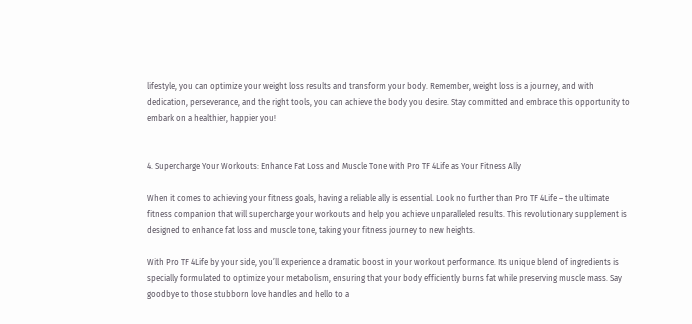lifestyle, you can optimize your weight loss results and transform your body. Remember, weight loss is a journey, and with dedication, perseverance, and the right tools, you can achieve the body you desire. Stay committed and embrace this opportunity to embark on a healthier, happier you!


4. Supercharge Your Workouts: Enhance Fat Loss and Muscle Tone with Pro TF 4Life as Your Fitness Ally

When it comes to achieving your fitness goals, having a reliable ally is essential. Look no further than Pro TF 4Life – the ultimate fitness companion that will supercharge your workouts and help you achieve unparalleled results. This revolutionary supplement is designed to enhance fat loss and muscle tone, taking your fitness journey to new heights.

With Pro TF 4Life by your side, you’ll experience a dramatic boost in your workout performance. Its unique blend of ingredients is specially formulated to optimize your metabolism, ensuring that your body efficiently burns fat while preserving muscle mass. Say goodbye to those stubborn love handles and hello to a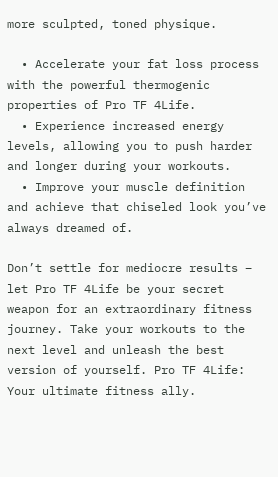more sculpted, toned physique.

  • Accelerate your fat loss process with the powerful thermogenic properties of Pro TF 4Life.
  • Experience increased energy levels, allowing you to push harder and longer during your workouts.
  • Improve your muscle definition and achieve that chiseled look you’ve always dreamed of.

Don’t settle for mediocre results – let Pro TF 4Life be your secret weapon for an extraordinary fitness journey. Take your workouts to the next level and unleash the best version of yourself. Pro TF 4Life: Your ultimate fitness ally.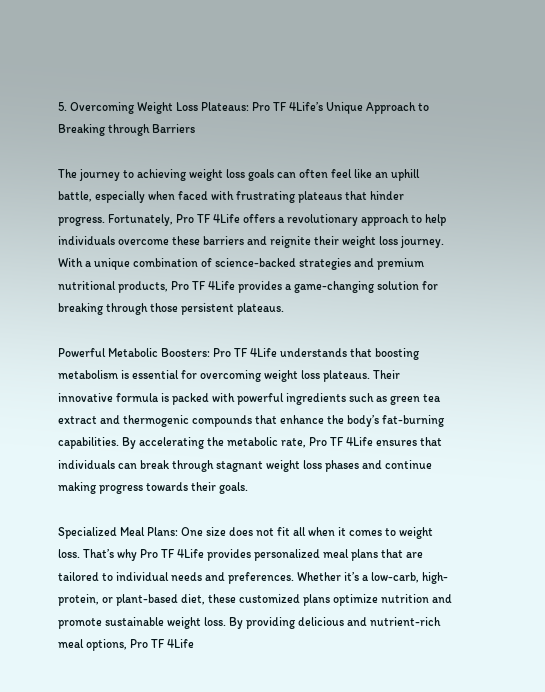5. Overcoming Weight Loss Plateaus: Pro TF 4Life’s Unique Approach to Breaking through Barriers

The journey to achieving weight loss goals can often feel like an uphill battle, especially when faced with frustrating plateaus that hinder progress. Fortunately, Pro TF 4Life offers a revolutionary approach to help individuals overcome these barriers and reignite their weight loss journey. With a unique combination of science-backed strategies and premium nutritional products, Pro TF 4Life provides a game-changing solution for breaking through those persistent plateaus.

Powerful Metabolic Boosters: Pro TF 4Life understands that boosting metabolism is essential for overcoming weight loss plateaus. Their innovative formula is packed with powerful ingredients such as green tea extract and thermogenic compounds that enhance the body’s fat-burning capabilities. By accelerating the metabolic rate, Pro TF 4Life ensures that individuals can break through stagnant weight loss phases and continue making progress towards their goals.

Specialized Meal Plans: One size does not fit all when it comes to weight loss. That’s why Pro TF 4Life provides personalized meal plans that are tailored to individual needs and preferences. Whether it’s a low-carb, high-protein, or plant-based diet, these customized plans optimize nutrition and promote sustainable weight loss. By providing delicious and nutrient-rich meal options, Pro TF 4Life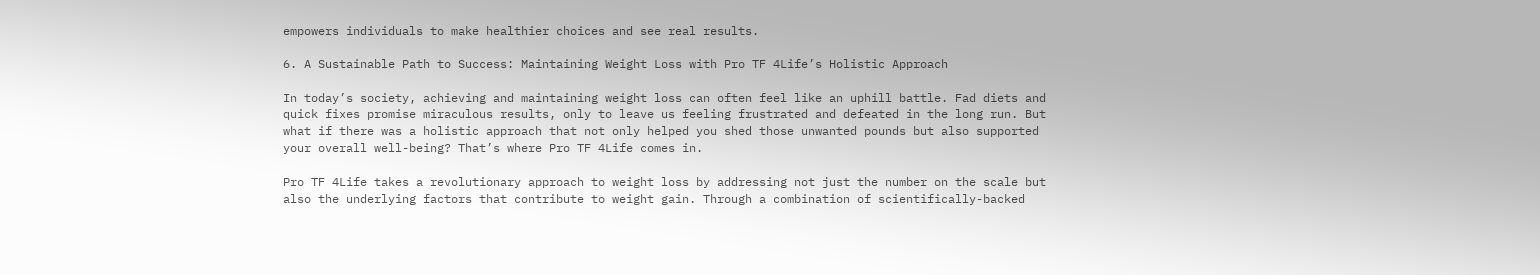empowers individuals to make healthier choices and see real results.

6. A Sustainable Path to Success: Maintaining Weight Loss with Pro TF 4Life’s Holistic Approach

In today’s society, achieving and maintaining weight loss can often feel like an uphill battle. Fad diets and quick fixes promise miraculous results, only to leave us feeling frustrated and defeated in the long run. But what if there was a holistic approach that not only helped you shed those unwanted pounds but also supported your overall well-being? That’s where Pro TF 4Life comes in.

Pro TF 4Life takes a revolutionary approach to weight loss by addressing not just the number on the scale but also the underlying factors that contribute to weight gain. Through a combination of scientifically-backed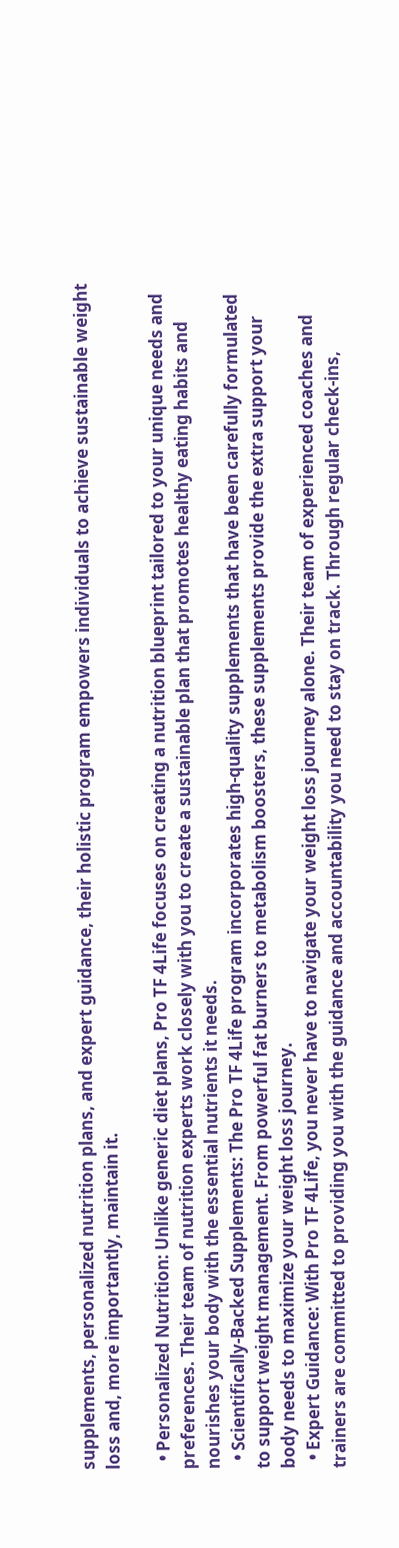supplements, personalized nutrition plans, and expert guidance, their holistic program empowers individuals to achieve sustainable weight loss and, more importantly, maintain it.

  • Personalized Nutrition: Unlike generic diet plans, Pro TF 4Life focuses on creating a nutrition blueprint tailored to your unique needs and preferences. Their team of nutrition experts work closely with you to create a sustainable plan that promotes healthy eating habits and nourishes your body with the essential nutrients it needs.
  • Scientifically-Backed Supplements: The Pro TF 4Life program incorporates high-quality supplements that have been carefully formulated to support weight management. From powerful fat burners to metabolism boosters, these supplements provide the extra support your body needs to maximize your weight loss journey.
  • Expert Guidance: With Pro TF 4Life, you never have to navigate your weight loss journey alone. Their team of experienced coaches and trainers are committed to providing you with the guidance and accountability you need to stay on track. Through regular check-ins,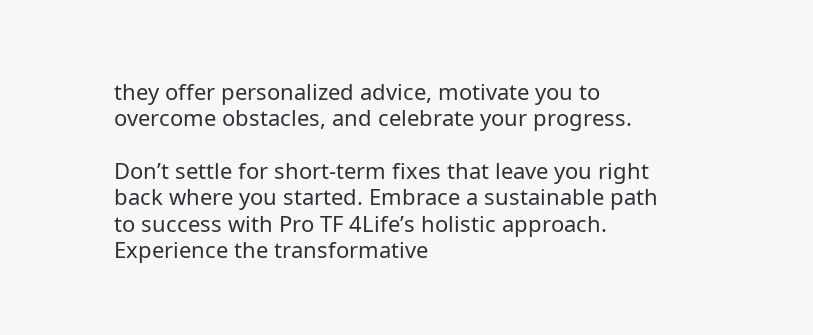they offer personalized advice, motivate you to overcome obstacles, and celebrate your progress.

Don’t settle for short-term fixes that leave you right back where you started. Embrace a sustainable path to success with Pro TF 4Life’s holistic approach. Experience the transformative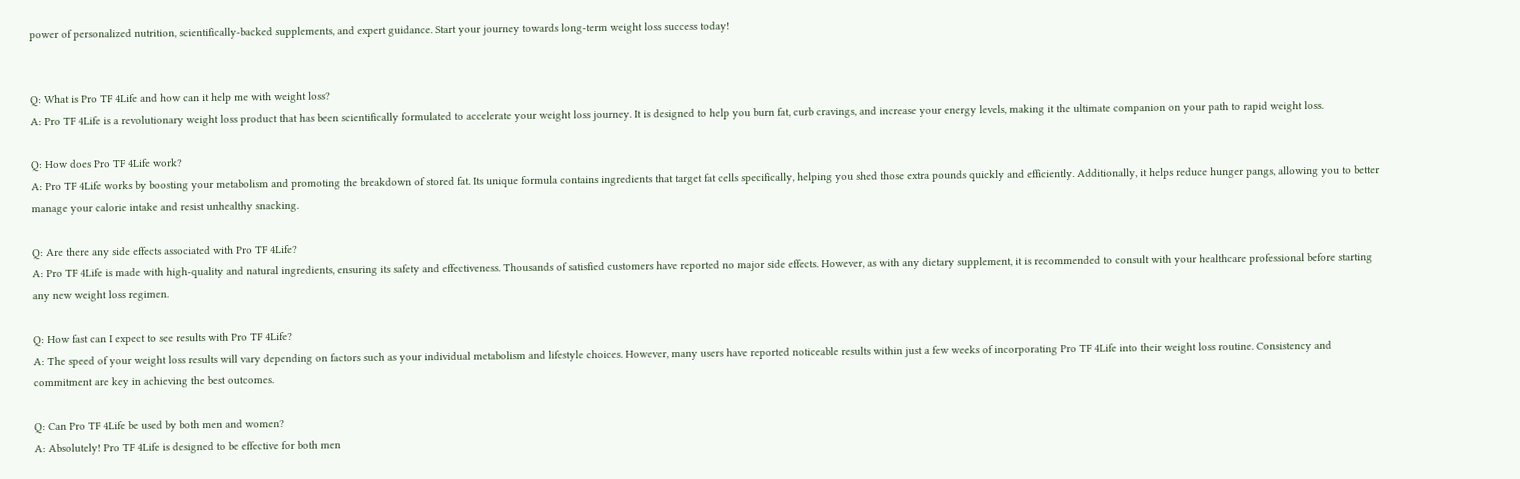power of personalized nutrition, scientifically-backed supplements, and expert guidance. Start your journey towards long-term weight loss success today!


Q: What is Pro TF 4Life and how can it help me with weight loss?
A: Pro TF 4Life is a revolutionary weight loss product that has been scientifically formulated to accelerate your weight loss journey. It is designed to help you burn fat, curb cravings, and increase your energy levels, making it the ultimate companion on your path to rapid weight loss.

Q: How does Pro TF 4Life work?
A: Pro TF 4Life works by boosting your metabolism and promoting the breakdown of stored fat. Its unique formula contains ingredients that target fat cells specifically, helping you shed those extra pounds quickly and efficiently. Additionally, it helps reduce hunger pangs, allowing you to better manage your calorie intake and resist unhealthy snacking.

Q: Are there any side effects associated with Pro TF 4Life?
A: Pro TF 4Life is made with high-quality and natural ingredients, ensuring its safety and effectiveness. Thousands of satisfied customers have reported no major side effects. However, as with any dietary supplement, it is recommended to consult with your healthcare professional before starting any new weight loss regimen.

Q: How fast can I expect to see results with Pro TF 4Life?
A: The speed of your weight loss results will vary depending on factors such as your individual metabolism and lifestyle choices. However, many users have reported noticeable results within just a few weeks of incorporating Pro TF 4Life into their weight loss routine. Consistency and commitment are key in achieving the best outcomes.

Q: Can Pro TF 4Life be used by both men and women?
A: Absolutely! Pro TF 4Life is designed to be effective for both men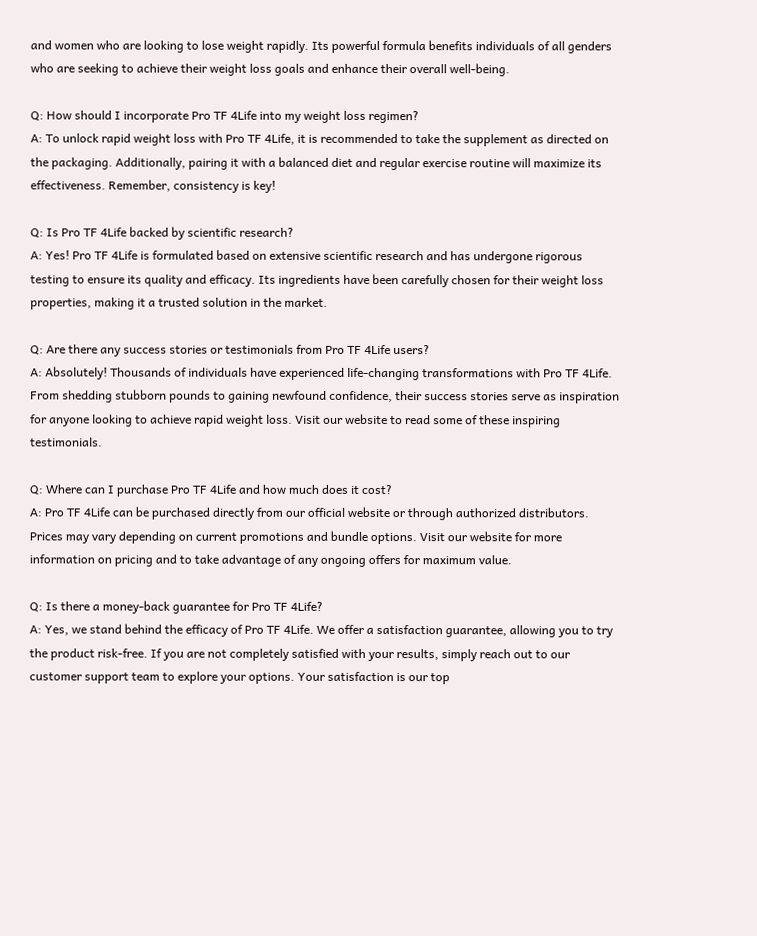and women who are looking to lose weight rapidly. Its powerful formula benefits individuals of all genders who are seeking to achieve their weight loss goals and enhance their overall well-being.

Q: How should I incorporate Pro TF 4Life into my weight loss regimen?
A: To unlock rapid weight loss with Pro TF 4Life, it is recommended to take the supplement as directed on the packaging. Additionally, pairing it with a balanced diet and regular exercise routine will maximize its effectiveness. Remember, consistency is key!

Q: Is Pro TF 4Life backed by scientific research?
A: Yes! Pro TF 4Life is formulated based on extensive scientific research and has undergone rigorous testing to ensure its quality and efficacy. Its ingredients have been carefully chosen for their weight loss properties, making it a trusted solution in the market.

Q: Are there any success stories or testimonials from Pro TF 4Life users?
A: Absolutely! Thousands of individuals have experienced life-changing transformations with Pro TF 4Life. From shedding stubborn pounds to gaining newfound confidence, their success stories serve as inspiration for anyone looking to achieve rapid weight loss. Visit our website to read some of these inspiring testimonials.

Q: Where can I purchase Pro TF 4Life and how much does it cost?
A: Pro TF 4Life can be purchased directly from our official website or through authorized distributors. Prices may vary depending on current promotions and bundle options. Visit our website for more information on pricing and to take advantage of any ongoing offers for maximum value.

Q: Is there a money-back guarantee for Pro TF 4Life?
A: Yes, we stand behind the efficacy of Pro TF 4Life. We offer a satisfaction guarantee, allowing you to try the product risk-free. If you are not completely satisfied with your results, simply reach out to our customer support team to explore your options. Your satisfaction is our top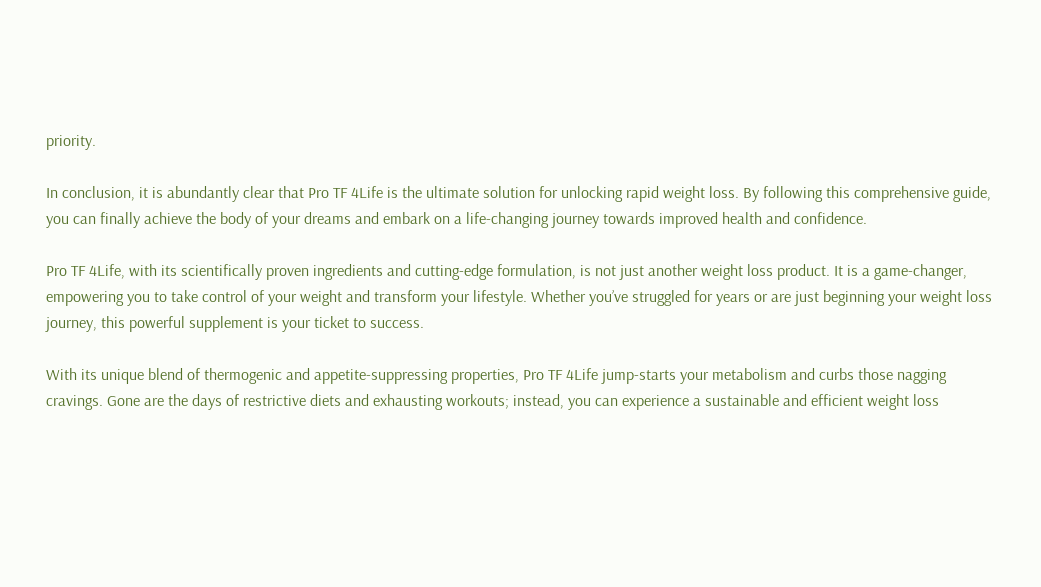priority.

In conclusion, it is abundantly clear that Pro TF 4Life is the ultimate solution for unlocking rapid weight loss. By following this comprehensive guide, you can finally achieve the body of your dreams and embark on a life-changing journey towards improved health and confidence.

Pro TF 4Life, with its scientifically proven ingredients and cutting-edge formulation, is not just another weight loss product. It is a game-changer, empowering you to take control of your weight and transform your lifestyle. Whether you’ve struggled for years or are just beginning your weight loss journey, this powerful supplement is your ticket to success.

With its unique blend of thermogenic and appetite-suppressing properties, Pro TF 4Life jump-starts your metabolism and curbs those nagging cravings. Gone are the days of restrictive diets and exhausting workouts; instead, you can experience a sustainable and efficient weight loss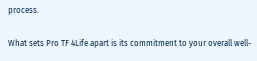process.

What sets Pro TF 4Life apart is its commitment to your overall well-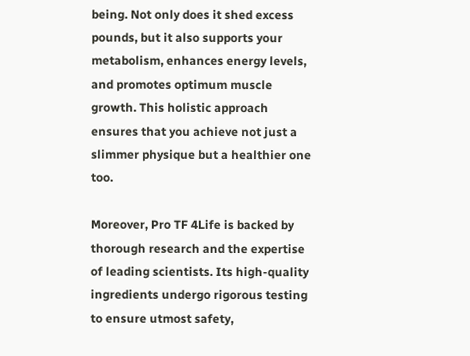being. Not only does it shed excess pounds, but it also supports your metabolism, enhances energy levels, and promotes optimum muscle growth. This holistic approach ensures that you achieve not just a slimmer physique but a healthier one too.

Moreover, Pro TF 4Life is backed by thorough research and the expertise of leading scientists. Its high-quality ingredients undergo rigorous testing to ensure utmost safety,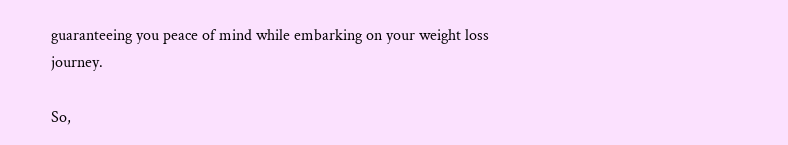guaranteeing you peace of mind while embarking on your weight loss journey.

So,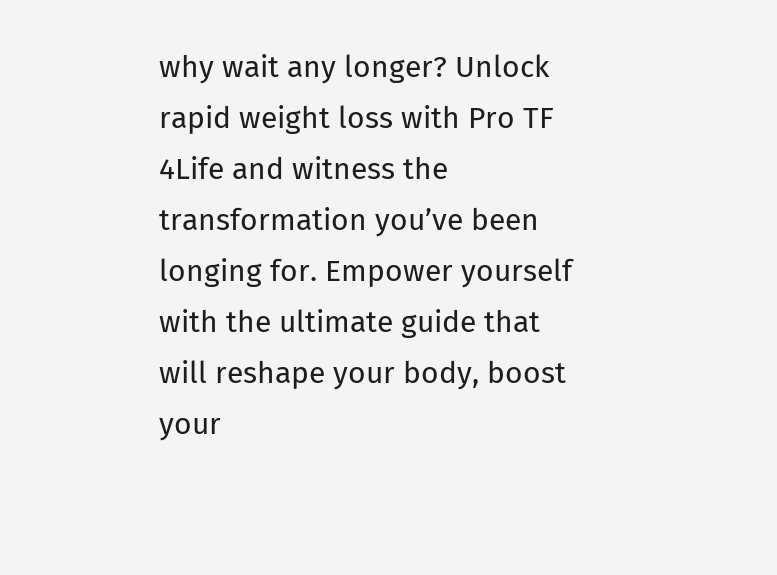why wait any longer? Unlock rapid weight loss with Pro TF 4Life and witness the transformation you’ve been longing for. Empower yourself with the ultimate guide that will reshape your body, boost your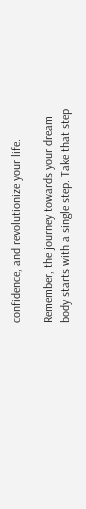confidence, and revolutionize your life.

Remember, the journey towards your dream body starts with a single step. Take that step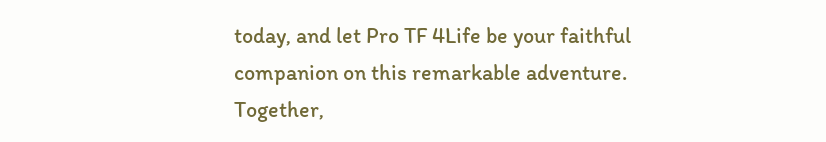today, and let Pro TF 4Life be your faithful companion on this remarkable adventure. Together,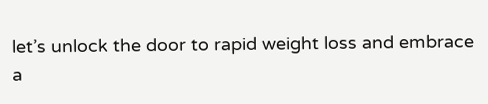let’s unlock the door to rapid weight loss and embrace a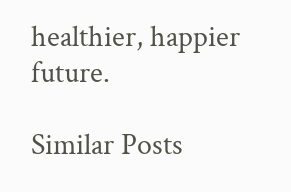healthier, happier future.

Similar Posts